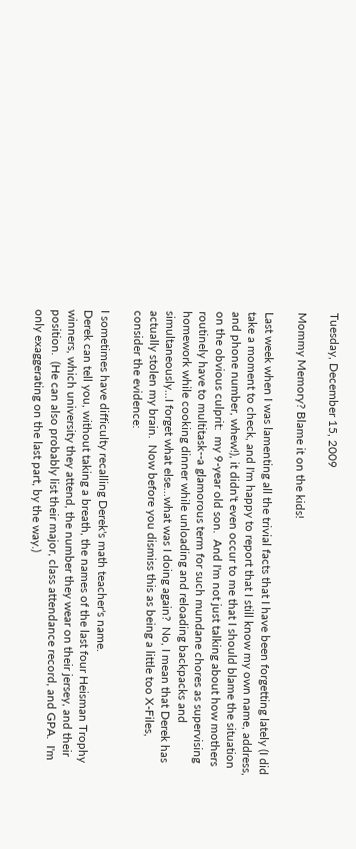Tuesday, December 15, 2009

Mommy Memory? Blame it on the kids!

Last week when I was lamenting all the trivial facts that I have been forgetting lately (I did take a moment to check, and I'm happy to report that I still know my own name, address, and phone number, whew!), it didn't even occur to me that I should blame the situation on the obvious culprit:  my 9-year old son.  And I'm not just talking about how mothers routinely have to multitask--a glamorous term for such mundane chores as supervising homework while cooking dinner while unloading and reloading backpacks and simultaneously...I forget what else...what was I doing again?  No, I mean that Derek has actually stolen my brain.  Now before you dismiss this as being a little too X-Files, consider the evidence:

I sometimes have difficulty recalling Derek's math teacher's name.
Derek can tell you, without taking a breath, the names of the last four Heisman Trophy winners, which university they attend, the number they wear on their jersey, and their position.  (He can also probably list their major, class attendance record, and GPA.  I'm only exaggerating on the last part, by the way.)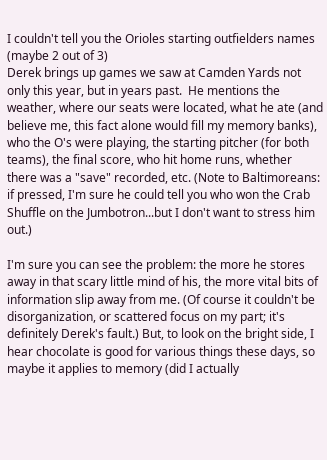I couldn't tell you the Orioles starting outfielders names (maybe 2 out of 3)
Derek brings up games we saw at Camden Yards not only this year, but in years past.  He mentions the weather, where our seats were located, what he ate (and believe me, this fact alone would fill my memory banks), who the O's were playing, the starting pitcher (for both teams), the final score, who hit home runs, whether there was a "save" recorded, etc. (Note to Baltimoreans: if pressed, I'm sure he could tell you who won the Crab Shuffle on the Jumbotron...but I don't want to stress him out.)

I'm sure you can see the problem: the more he stores away in that scary little mind of his, the more vital bits of information slip away from me. (Of course it couldn't be disorganization, or scattered focus on my part; it's definitely Derek's fault.) But, to look on the bright side, I hear chocolate is good for various things these days, so maybe it applies to memory (did I actually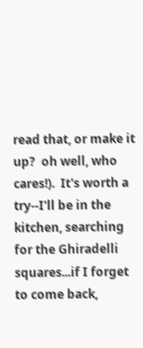read that, or make it up?  oh well, who cares!).  It's worth a try--I'll be in the kitchen, searching for the Ghiradelli squares...if I forget to come back,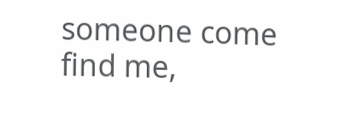someone come find me,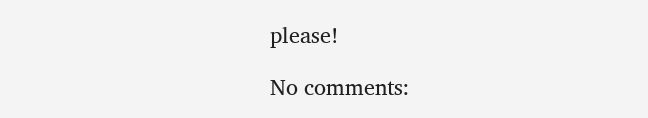please!

No comments: